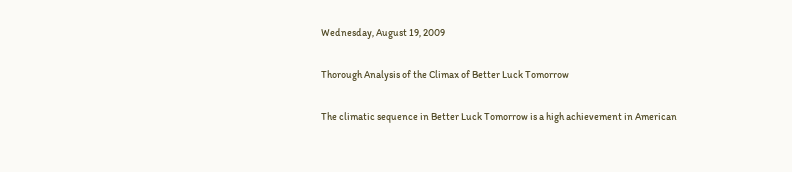Wednesday, August 19, 2009

Thorough Analysis of the Climax of Better Luck Tomorrow

The climatic sequence in Better Luck Tomorrow is a high achievement in American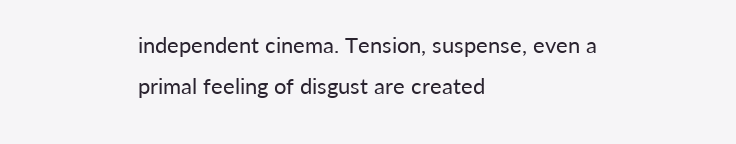independent cinema. Tension, suspense, even a primal feeling of disgust are created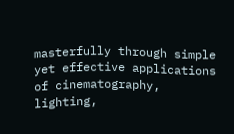masterfully through simple yet effective applications of cinematography, lighting,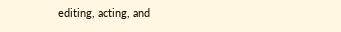editing, acting, and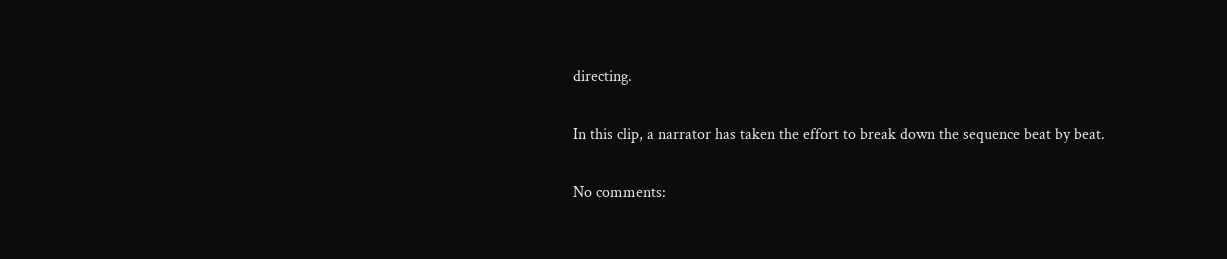directing.

In this clip, a narrator has taken the effort to break down the sequence beat by beat.

No comments: